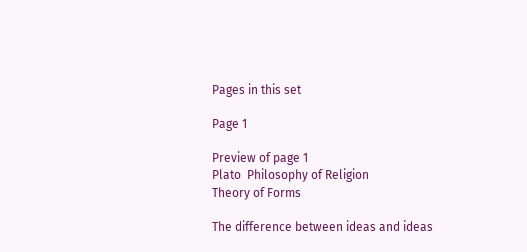Pages in this set

Page 1

Preview of page 1
Plato  Philosophy of Religion
Theory of Forms

The difference between ideas and ideas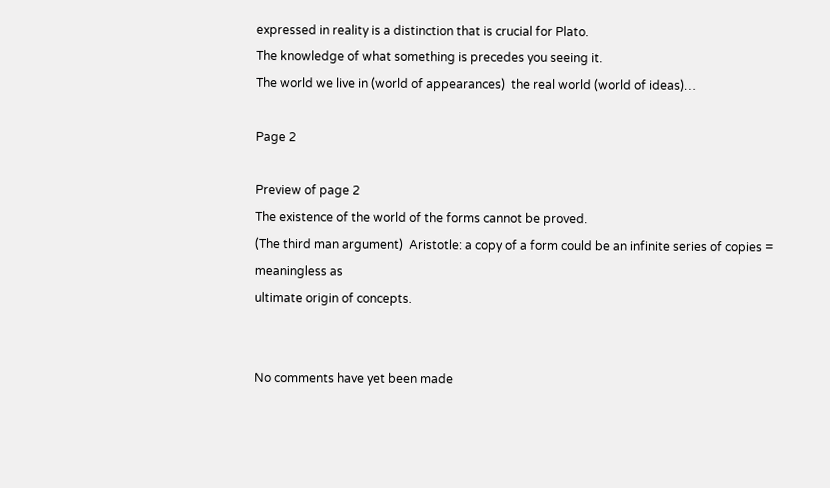expressed in reality is a distinction that is crucial for Plato.
The knowledge of what something is precedes you seeing it.
The world we live in (world of appearances)  the real world (world of ideas)…

Page 2

Preview of page 2
The existence of the world of the forms cannot be proved.
(The third man argument)  Aristotle: a copy of a form could be an infinite series of copies = meaningless as
ultimate origin of concepts.


No comments have yet been made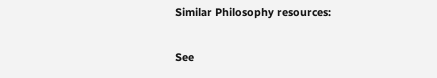Similar Philosophy resources:

See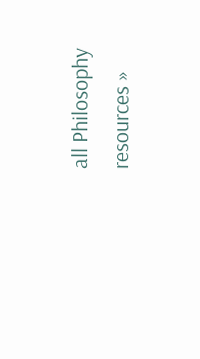all Philosophy resources »